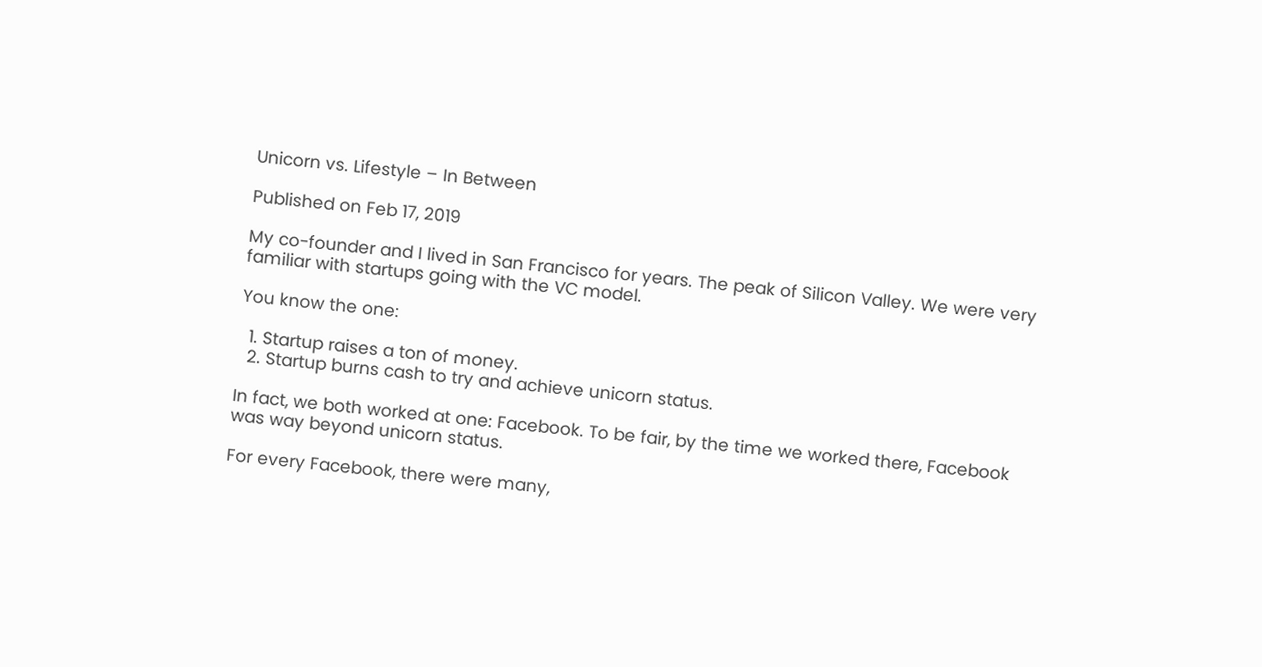Unicorn vs. Lifestyle – In Between

Published on Feb 17, 2019

My co-founder and I lived in San Francisco for years. The peak of Silicon Valley. We were very familiar with startups going with the VC model.

You know the one:

  1. Startup raises a ton of money.
  2. Startup burns cash to try and achieve unicorn status.

In fact, we both worked at one: Facebook. To be fair, by the time we worked there, Facebook was way beyond unicorn status.

For every Facebook, there were many,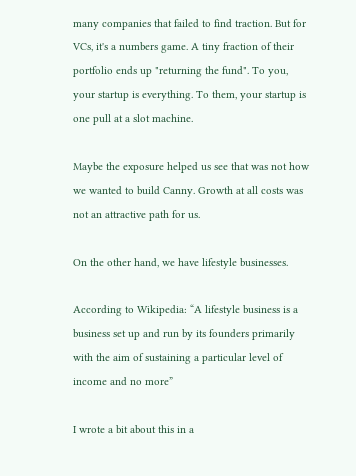many companies that failed to find traction. But for VCs, it's a numbers game. A tiny fraction of their portfolio ends up "returning the fund". To you, your startup is everything. To them, your startup is one pull at a slot machine.

Maybe the exposure helped us see that was not how we wanted to build Canny. Growth at all costs was not an attractive path for us.

On the other hand, we have lifestyle businesses.

According to Wikipedia: “A lifestyle business is a business set up and run by its founders primarily with the aim of sustaining a particular level of income and no more”

I wrote a bit about this in a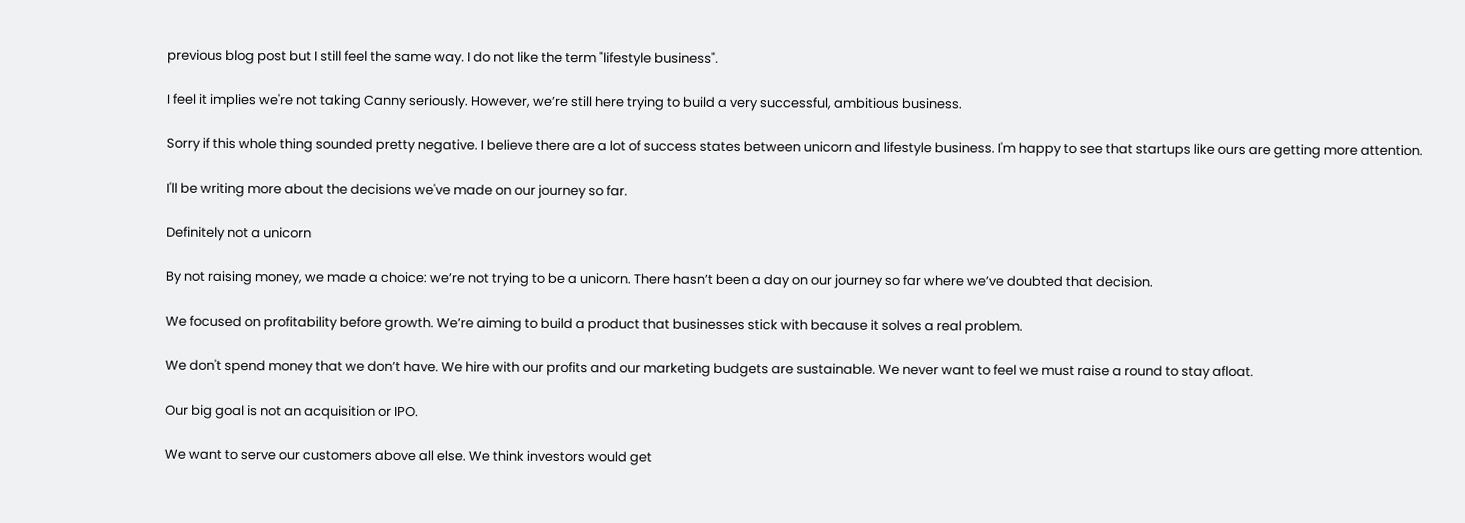previous blog post but I still feel the same way. I do not like the term "lifestyle business".

I feel it implies we're not taking Canny seriously. However, we’re still here trying to build a very successful, ambitious business.

Sorry if this whole thing sounded pretty negative. I believe there are a lot of success states between unicorn and lifestyle business. I'm happy to see that startups like ours are getting more attention.

I'll be writing more about the decisions we've made on our journey so far.

Definitely not a unicorn

By not raising money, we made a choice: we’re not trying to be a unicorn. There hasn’t been a day on our journey so far where we’ve doubted that decision.

We focused on profitability before growth. We’re aiming to build a product that businesses stick with because it solves a real problem.

We don't spend money that we don’t have. We hire with our profits and our marketing budgets are sustainable. We never want to feel we must raise a round to stay afloat.

Our big goal is not an acquisition or IPO.

We want to serve our customers above all else. We think investors would get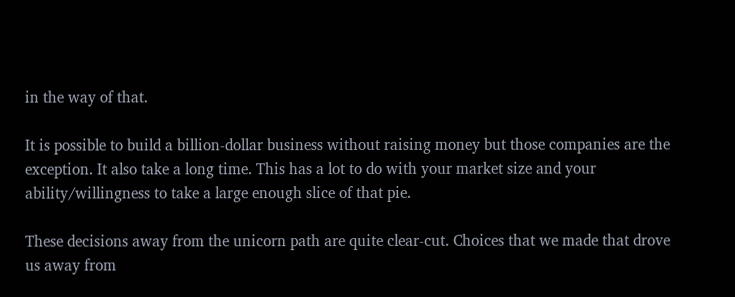in the way of that.

It is possible to build a billion-dollar business without raising money but those companies are the exception. It also take a long time. This has a lot to do with your market size and your ability/willingness to take a large enough slice of that pie.

These decisions away from the unicorn path are quite clear-cut. Choices that we made that drove us away from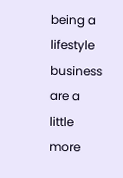being a lifestyle business are a little more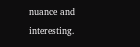nuance and interesting.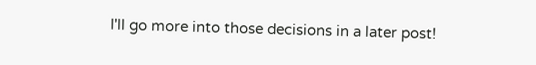I'll go more into those decisions in a later post!